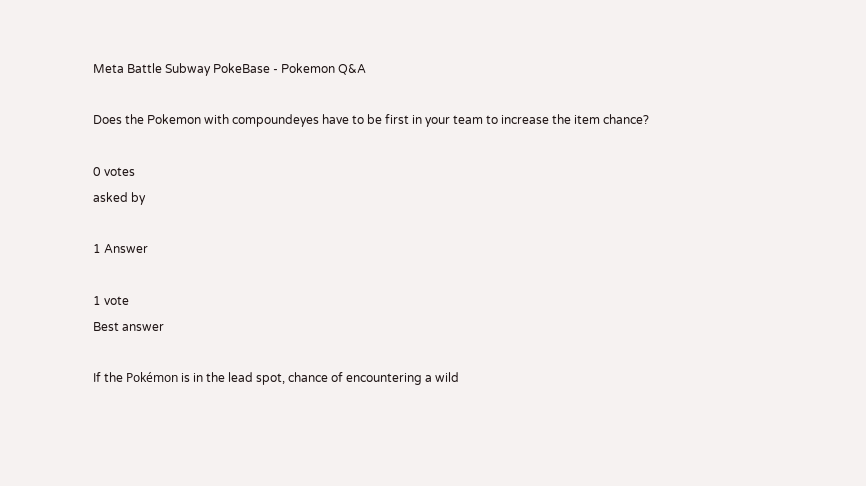Meta Battle Subway PokeBase - Pokemon Q&A

Does the Pokemon with compoundeyes have to be first in your team to increase the item chance?

0 votes
asked by

1 Answer

1 vote
Best answer

If the Pokémon is in the lead spot, chance of encountering a wild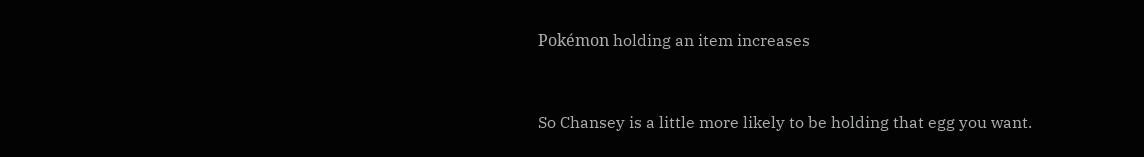Pokémon holding an item increases


So Chansey is a little more likely to be holding that egg you want.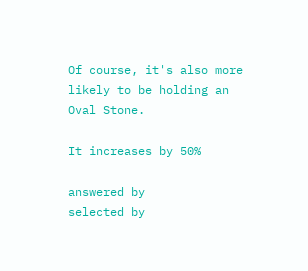Of course, it's also more likely to be holding an Oval Stone.

It increases by 50%

answered by
selected by